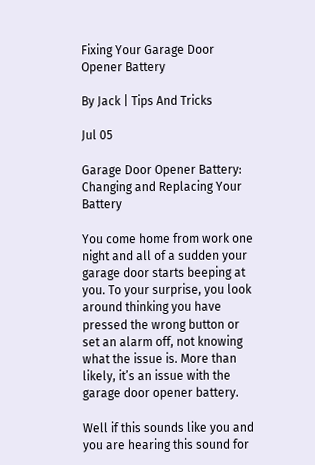Fixing Your Garage Door Opener Battery

By Jack | Tips And Tricks

Jul 05

Garage Door Opener Battery: Changing and Replacing Your Battery

You come home from work one night and all of a sudden your garage door starts beeping at you. To your surprise, you look around thinking you have pressed the wrong button or set an alarm off, not knowing what the issue is. More than likely, it’s an issue with the garage door opener battery.

Well if this sounds like you and you are hearing this sound for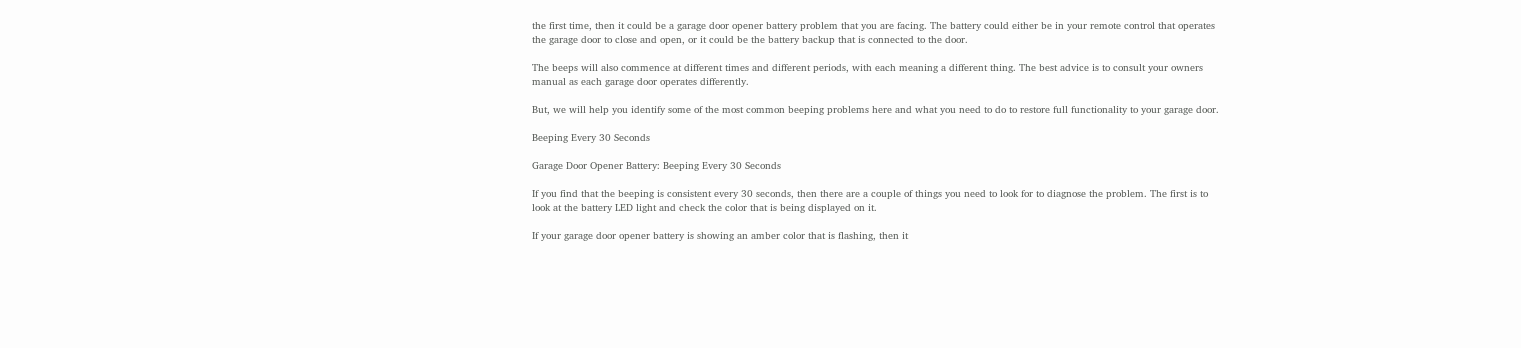the first time, then it could be a garage door opener battery problem that you are facing. The battery could either be in your remote control that operates the garage door to close and open, or it could be the battery backup that is connected to the door.

The beeps will also commence at different times and different periods, with each meaning a different thing. The best advice is to consult your owners manual as each garage door operates differently.

But, we will help you identify some of the most common beeping problems here and what you need to do to restore full functionality to your garage door.

Beeping Every 30 Seconds

Garage Door Opener Battery: Beeping Every 30 Seconds

If you find that the beeping is consistent every 30 seconds, then there are a couple of things you need to look for to diagnose the problem. The first is to look at the battery LED light and check the color that is being displayed on it.

If your garage door opener battery is showing an amber color that is flashing, then it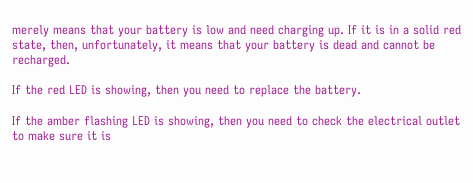merely means that your battery is low and need charging up. If it is in a solid red state, then, unfortunately, it means that your battery is dead and cannot be recharged.

If the red LED is showing, then you need to replace the battery.

If the amber flashing LED is showing, then you need to check the electrical outlet to make sure it is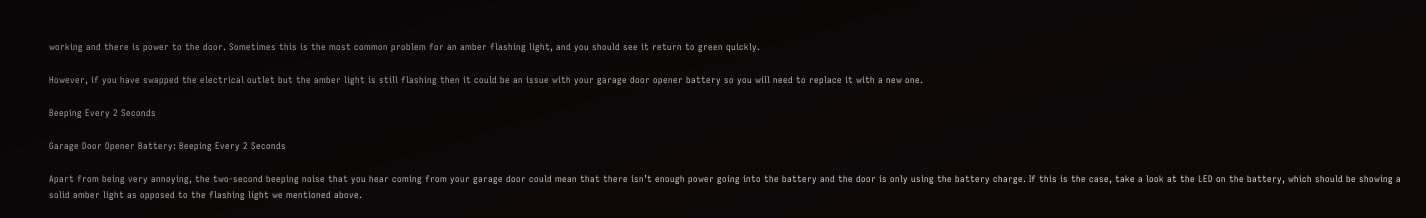working and there is power to the door. Sometimes this is the most common problem for an amber flashing light, and you should see it return to green quickly.

However, if you have swapped the electrical outlet but the amber light is still flashing then it could be an issue with your garage door opener battery so you will need to replace it with a new one.

Beeping Every 2 Seconds

Garage Door Opener Battery: Beeping Every 2 Seconds

Apart from being very annoying, the two-second beeping noise that you hear coming from your garage door could mean that there isn’t enough power going into the battery and the door is only using the battery charge. If this is the case, take a look at the LED on the battery, which should be showing a solid amber light as opposed to the flashing light we mentioned above.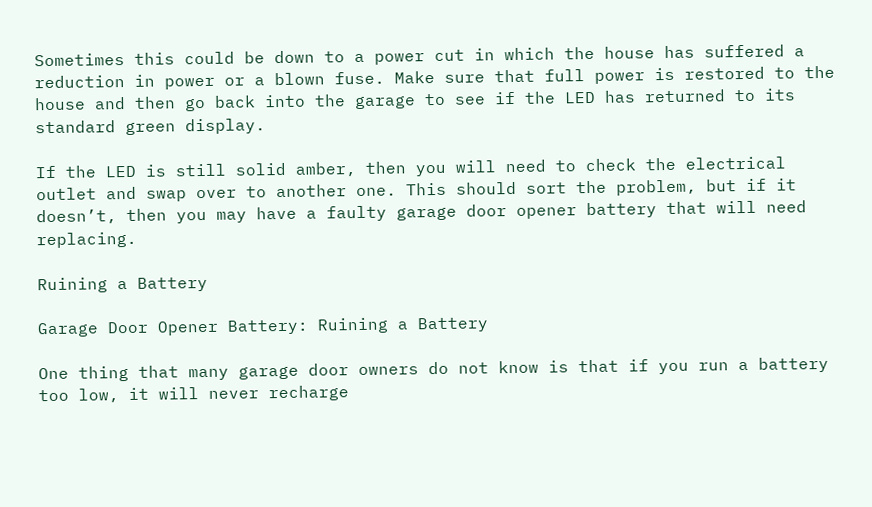Sometimes this could be down to a power cut in which the house has suffered a reduction in power or a blown fuse. Make sure that full power is restored to the house and then go back into the garage to see if the LED has returned to its standard green display.

If the LED is still solid amber, then you will need to check the electrical outlet and swap over to another one. This should sort the problem, but if it doesn’t, then you may have a faulty garage door opener battery that will need replacing.

Ruining a Battery

Garage Door Opener Battery: Ruining a Battery

One thing that many garage door owners do not know is that if you run a battery too low, it will never recharge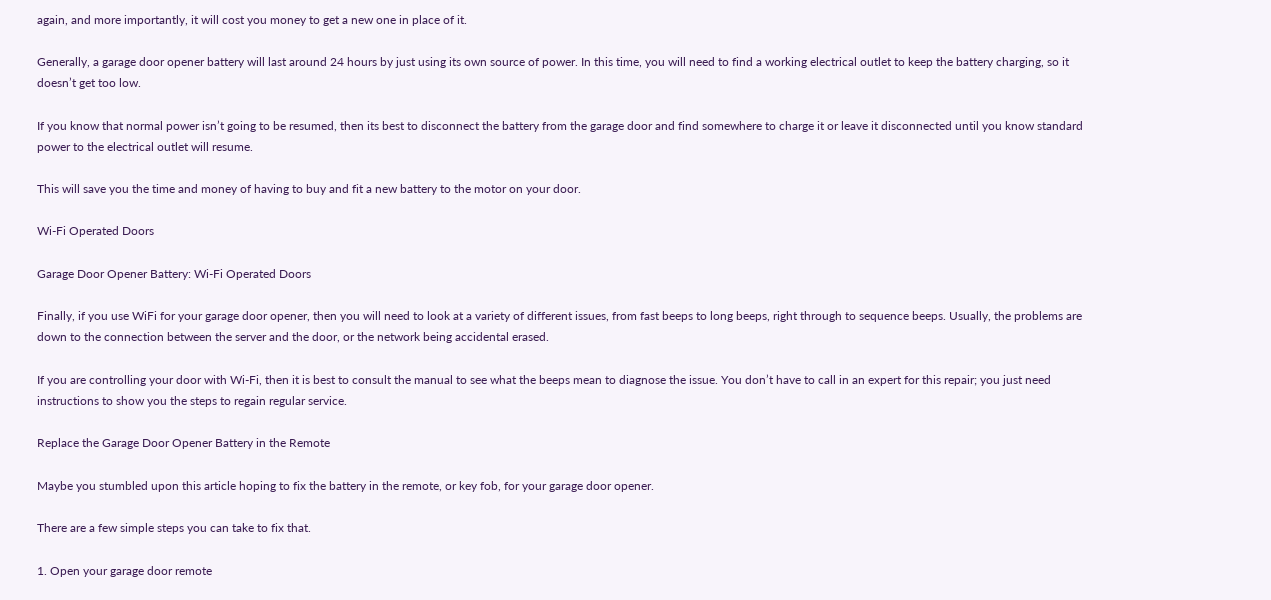again, and more importantly, it will cost you money to get a new one in place of it.

Generally, a garage door opener battery will last around 24 hours by just using its own source of power. In this time, you will need to find a working electrical outlet to keep the battery charging, so it doesn’t get too low.

If you know that normal power isn’t going to be resumed, then its best to disconnect the battery from the garage door and find somewhere to charge it or leave it disconnected until you know standard power to the electrical outlet will resume.

This will save you the time and money of having to buy and fit a new battery to the motor on your door.

Wi-Fi Operated Doors

Garage Door Opener Battery: Wi-Fi Operated Doors

Finally, if you use WiFi for your garage door opener, then you will need to look at a variety of different issues, from fast beeps to long beeps, right through to sequence beeps. Usually, the problems are down to the connection between the server and the door, or the network being accidental erased.

If you are controlling your door with Wi-Fi, then it is best to consult the manual to see what the beeps mean to diagnose the issue. You don’t have to call in an expert for this repair; you just need instructions to show you the steps to regain regular service.

Replace the Garage Door Opener Battery in the Remote

Maybe you stumbled upon this article hoping to fix the battery in the remote, or key fob, for your garage door opener.

There are a few simple steps you can take to fix that.

1. Open your garage door remote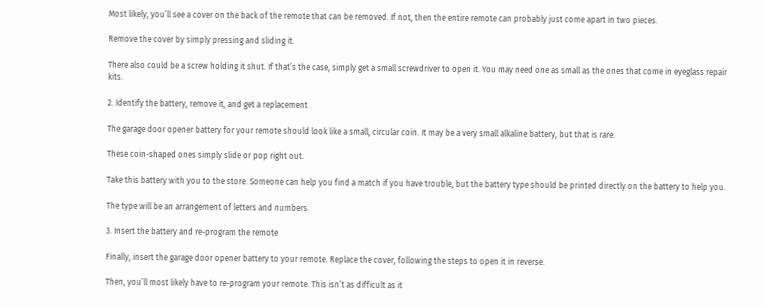Most likely, you’ll see a cover on the back of the remote that can be removed. If not, then the entire remote can probably just come apart in two pieces.

Remove the cover by simply pressing and sliding it.

There also could be a screw holding it shut. If that’s the case, simply get a small screwdriver to open it. You may need one as small as the ones that come in eyeglass repair kits.

2. Identify the battery, remove it, and get a replacement

The garage door opener battery for your remote should look like a small, circular coin. It may be a very small alkaline battery, but that is rare.

These coin-shaped ones simply slide or pop right out.

Take this battery with you to the store. Someone can help you find a match if you have trouble, but the battery type should be printed directly on the battery to help you.

The type will be an arrangement of letters and numbers.

3. Insert the battery and re-program the remote

Finally, insert the garage door opener battery to your remote. Replace the cover, following the steps to open it in reverse.

Then, you’ll most likely have to re-program your remote. This isn’t as difficult as it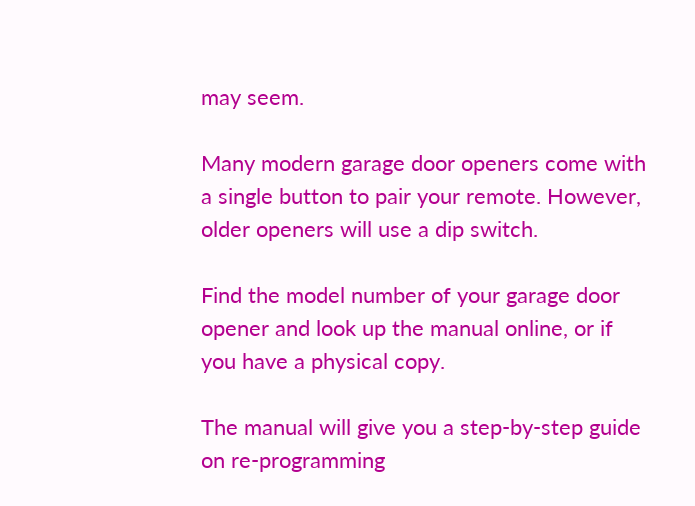may seem.

Many modern garage door openers come with a single button to pair your remote. However, older openers will use a dip switch.

Find the model number of your garage door opener and look up the manual online, or if you have a physical copy.

The manual will give you a step-by-step guide on re-programming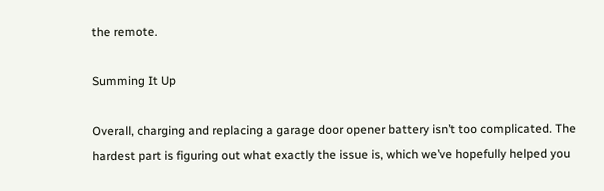the remote.

Summing It Up

Overall, charging and replacing a garage door opener battery isn’t too complicated. The hardest part is figuring out what exactly the issue is, which we’ve hopefully helped you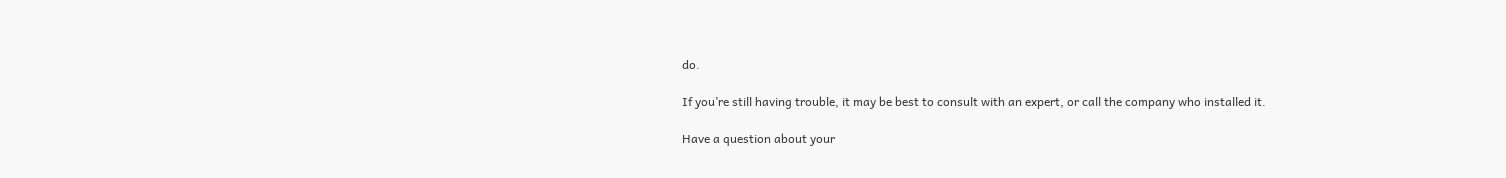do.

If you’re still having trouble, it may be best to consult with an expert, or call the company who installed it.

Have a question about your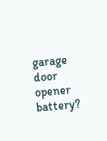garage door opener battery?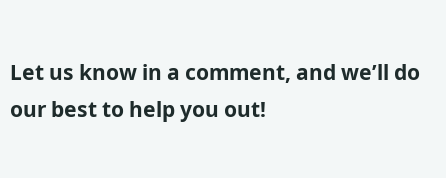Let us know in a comment, and we’ll do our best to help you out!